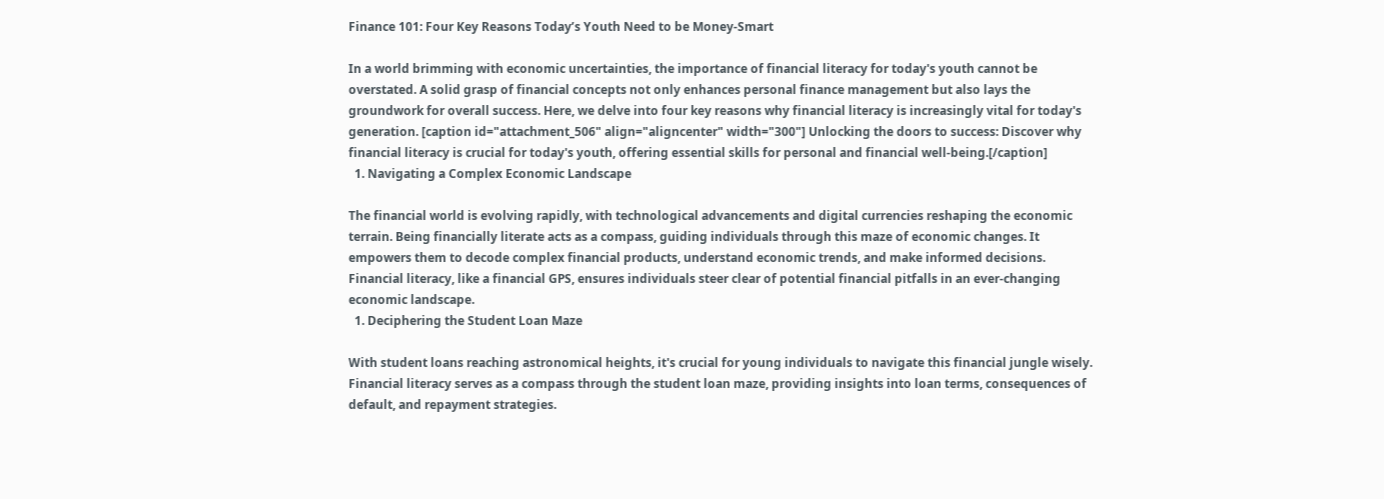Finance 101: Four Key Reasons Today’s Youth Need to be Money-Smart

In a world brimming with economic uncertainties, the importance of financial literacy for today's youth cannot be overstated. A solid grasp of financial concepts not only enhances personal finance management but also lays the groundwork for overall success. Here, we delve into four key reasons why financial literacy is increasingly vital for today's generation. [caption id="attachment_506" align="aligncenter" width="300"] Unlocking the doors to success: Discover why financial literacy is crucial for today's youth, offering essential skills for personal and financial well-being.[/caption]
  1. Navigating a Complex Economic Landscape

The financial world is evolving rapidly, with technological advancements and digital currencies reshaping the economic terrain. Being financially literate acts as a compass, guiding individuals through this maze of economic changes. It empowers them to decode complex financial products, understand economic trends, and make informed decisions. Financial literacy, like a financial GPS, ensures individuals steer clear of potential financial pitfalls in an ever-changing economic landscape.
  1. Deciphering the Student Loan Maze

With student loans reaching astronomical heights, it's crucial for young individuals to navigate this financial jungle wisely. Financial literacy serves as a compass through the student loan maze, providing insights into loan terms, consequences of default, and repayment strategies.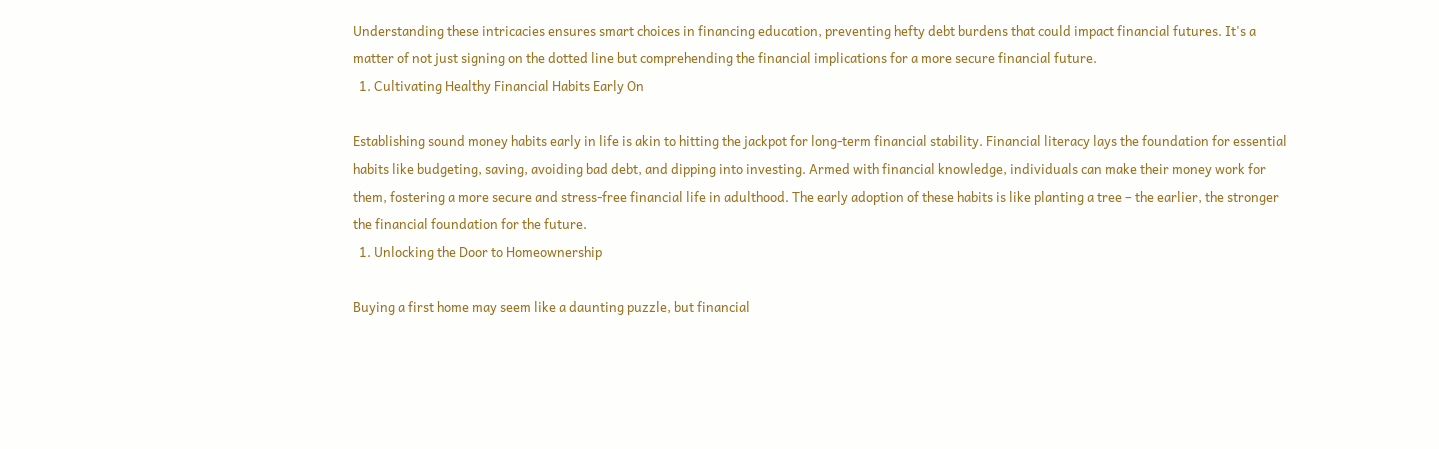Understanding these intricacies ensures smart choices in financing education, preventing hefty debt burdens that could impact financial futures. It's a matter of not just signing on the dotted line but comprehending the financial implications for a more secure financial future.
  1. Cultivating Healthy Financial Habits Early On

Establishing sound money habits early in life is akin to hitting the jackpot for long-term financial stability. Financial literacy lays the foundation for essential habits like budgeting, saving, avoiding bad debt, and dipping into investing. Armed with financial knowledge, individuals can make their money work for them, fostering a more secure and stress-free financial life in adulthood. The early adoption of these habits is like planting a tree – the earlier, the stronger the financial foundation for the future.
  1. Unlocking the Door to Homeownership

Buying a first home may seem like a daunting puzzle, but financial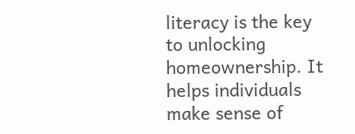literacy is the key to unlocking homeownership. It helps individuals make sense of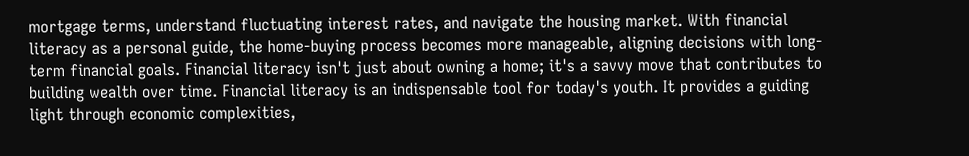mortgage terms, understand fluctuating interest rates, and navigate the housing market. With financial literacy as a personal guide, the home-buying process becomes more manageable, aligning decisions with long-term financial goals. Financial literacy isn't just about owning a home; it's a savvy move that contributes to building wealth over time. Financial literacy is an indispensable tool for today's youth. It provides a guiding light through economic complexities,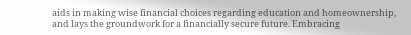aids in making wise financial choices regarding education and homeownership, and lays the groundwork for a financially secure future. Embracing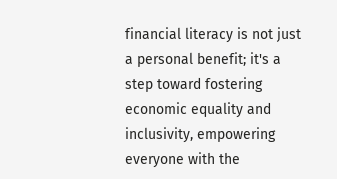financial literacy is not just a personal benefit; it's a step toward fostering economic equality and inclusivity, empowering everyone with the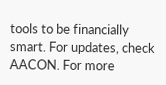tools to be financially smart. For updates, check AACON. For more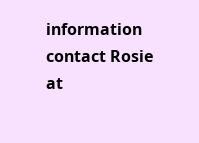information contact Rosie at